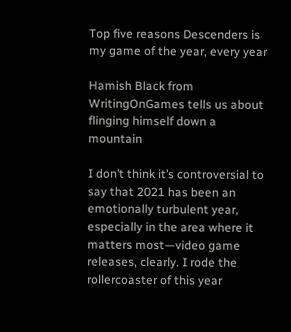Top five reasons Descenders is my game of the year, every year

Hamish Black from WritingOnGames tells us about flinging himself down a mountain

I don’t think it’s controversial to say that 2021 has been an emotionally turbulent year, especially in the area where it matters most—video game releases, clearly. I rode the rollercoaster of this year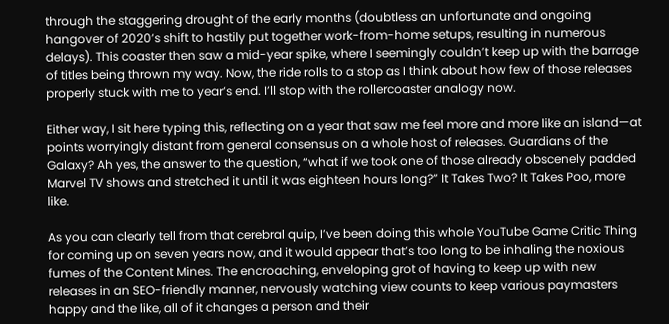through the staggering drought of the early months (doubtless an unfortunate and ongoing hangover of 2020’s shift to hastily put together work-from-home setups, resulting in numerous delays). This coaster then saw a mid-year spike, where I seemingly couldn’t keep up with the barrage of titles being thrown my way. Now, the ride rolls to a stop as I think about how few of those releases properly stuck with me to year’s end. I’ll stop with the rollercoaster analogy now.

Either way, I sit here typing this, reflecting on a year that saw me feel more and more like an island—at points worryingly distant from general consensus on a whole host of releases. Guardians of the Galaxy? Ah yes, the answer to the question, “what if we took one of those already obscenely padded Marvel TV shows and stretched it until it was eighteen hours long?” It Takes Two? It Takes Poo, more like.

As you can clearly tell from that cerebral quip, I’ve been doing this whole YouTube Game Critic Thing for coming up on seven years now, and it would appear that’s too long to be inhaling the noxious fumes of the Content Mines. The encroaching, enveloping grot of having to keep up with new releases in an SEO-friendly manner, nervously watching view counts to keep various paymasters happy and the like, all of it changes a person and their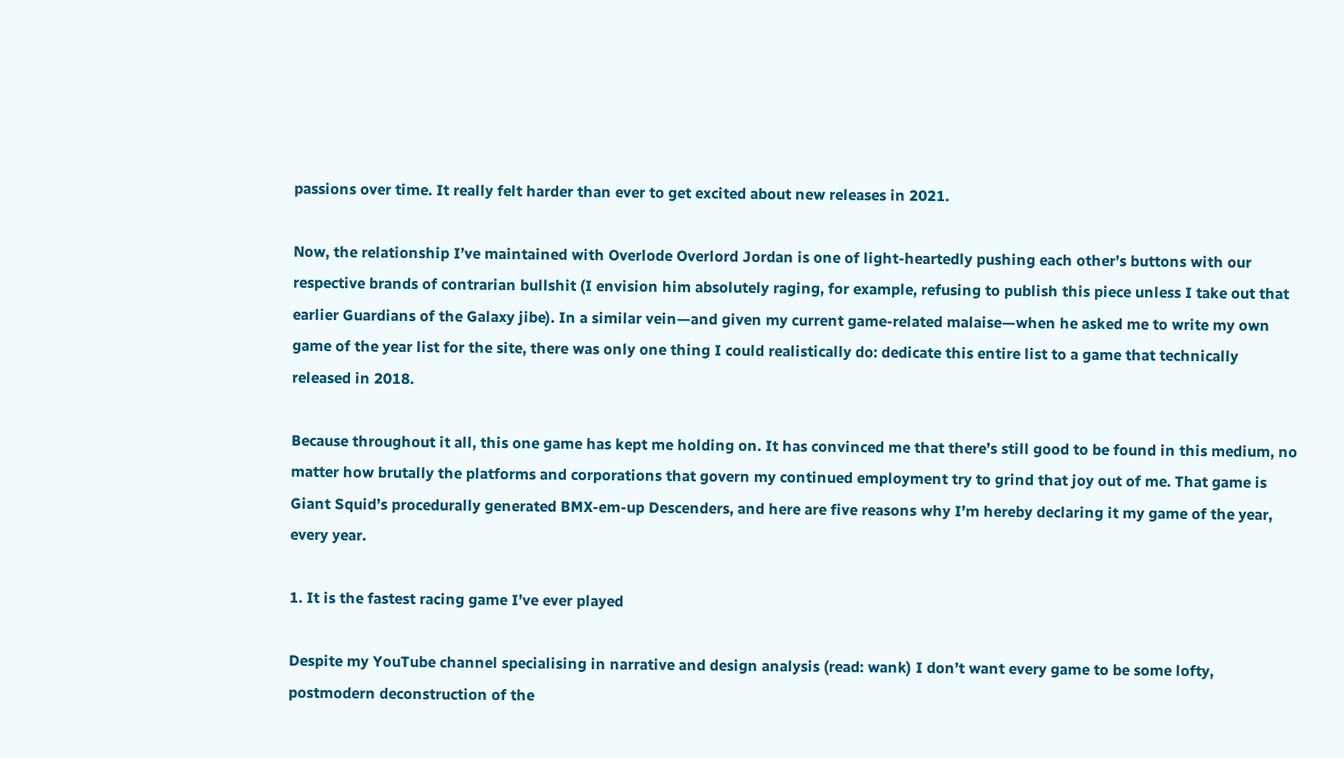passions over time. It really felt harder than ever to get excited about new releases in 2021.

Now, the relationship I’ve maintained with Overlode Overlord Jordan is one of light-heartedly pushing each other’s buttons with our respective brands of contrarian bullshit (I envision him absolutely raging, for example, refusing to publish this piece unless I take out that earlier Guardians of the Galaxy jibe). In a similar vein—and given my current game-related malaise—when he asked me to write my own game of the year list for the site, there was only one thing I could realistically do: dedicate this entire list to a game that technically released in 2018.

Because throughout it all, this one game has kept me holding on. It has convinced me that there’s still good to be found in this medium, no matter how brutally the platforms and corporations that govern my continued employment try to grind that joy out of me. That game is Giant Squid’s procedurally generated BMX-em-up Descenders, and here are five reasons why I’m hereby declaring it my game of the year, every year.

1. It is the fastest racing game I’ve ever played

Despite my YouTube channel specialising in narrative and design analysis (read: wank) I don’t want every game to be some lofty, postmodern deconstruction of the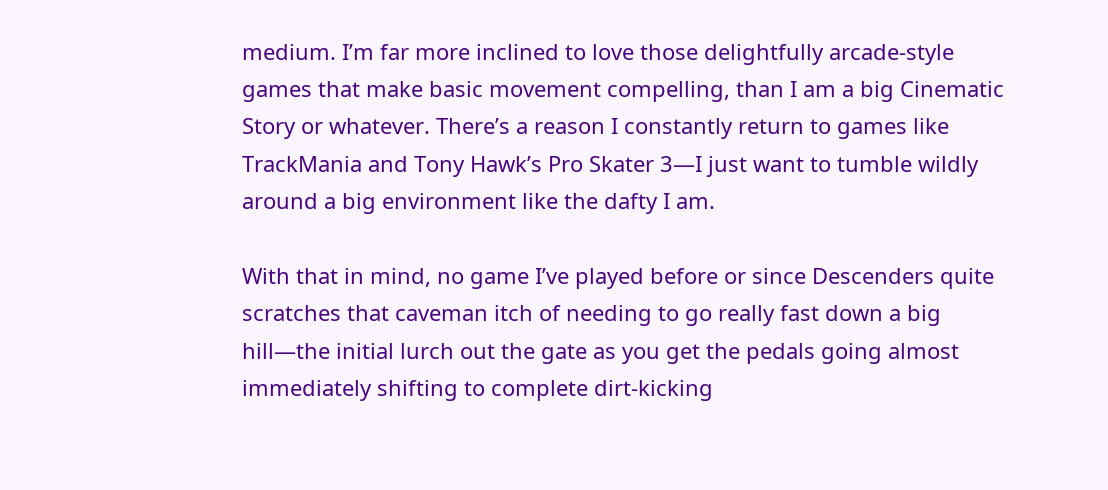medium. I’m far more inclined to love those delightfully arcade-style games that make basic movement compelling, than I am a big Cinematic Story or whatever. There’s a reason I constantly return to games like TrackMania and Tony Hawk’s Pro Skater 3—I just want to tumble wildly around a big environment like the dafty I am.

With that in mind, no game I’ve played before or since Descenders quite scratches that caveman itch of needing to go really fast down a big hill—the initial lurch out the gate as you get the pedals going almost immediately shifting to complete dirt-kicking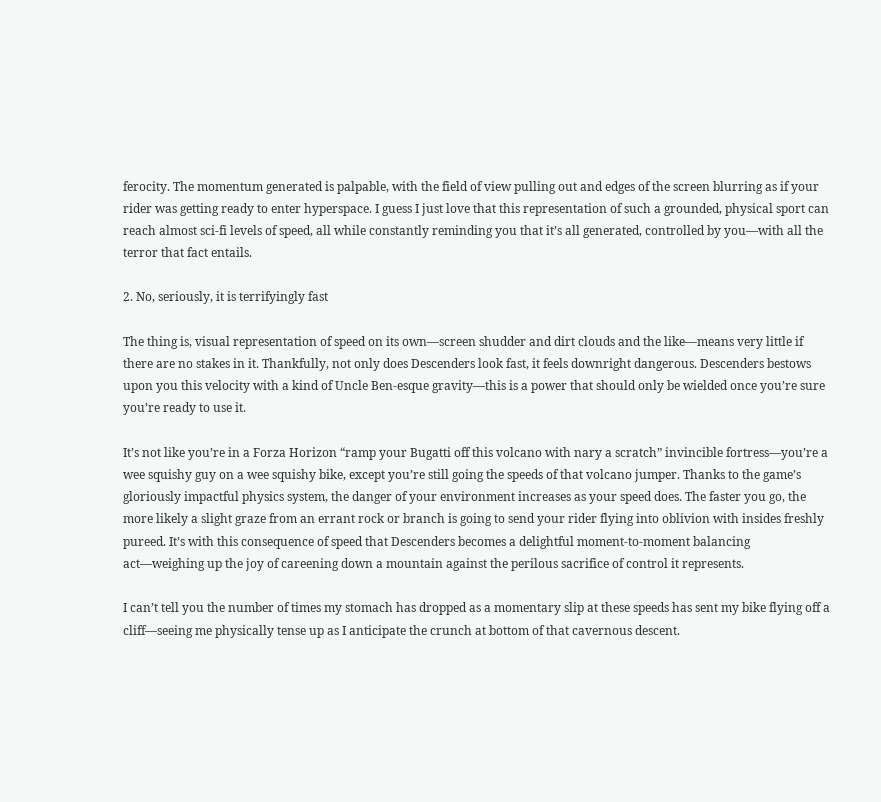ferocity. The momentum generated is palpable, with the field of view pulling out and edges of the screen blurring as if your rider was getting ready to enter hyperspace. I guess I just love that this representation of such a grounded, physical sport can reach almost sci-fi levels of speed, all while constantly reminding you that it’s all generated, controlled by you—with all the terror that fact entails.

2. No, seriously, it is terrifyingly fast

The thing is, visual representation of speed on its own—screen shudder and dirt clouds and the like—means very little if there are no stakes in it. Thankfully, not only does Descenders look fast, it feels downright dangerous. Descenders bestows upon you this velocity with a kind of Uncle Ben-esque gravity—this is a power that should only be wielded once you’re sure you’re ready to use it.

It’s not like you’re in a Forza Horizon “ramp your Bugatti off this volcano with nary a scratch” invincible fortress—you’re a wee squishy guy on a wee squishy bike, except you’re still going the speeds of that volcano jumper. Thanks to the game’s gloriously impactful physics system, the danger of your environment increases as your speed does. The faster you go, the more likely a slight graze from an errant rock or branch is going to send your rider flying into oblivion with insides freshly pureed. It’s with this consequence of speed that Descenders becomes a delightful moment-to-moment balancing act—weighing up the joy of careening down a mountain against the perilous sacrifice of control it represents.

I can’t tell you the number of times my stomach has dropped as a momentary slip at these speeds has sent my bike flying off a cliff—seeing me physically tense up as I anticipate the crunch at bottom of that cavernous descent.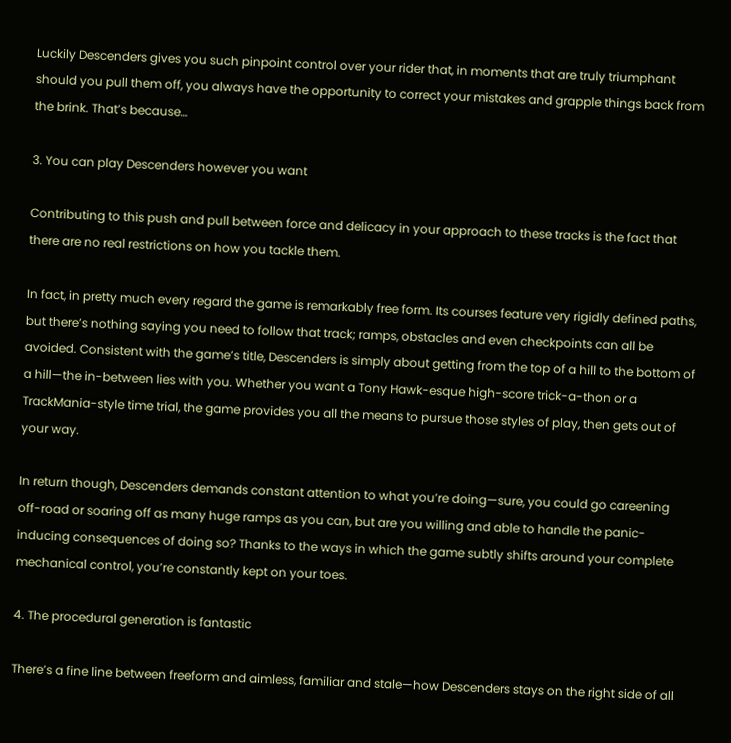Luckily Descenders gives you such pinpoint control over your rider that, in moments that are truly triumphant should you pull them off, you always have the opportunity to correct your mistakes and grapple things back from the brink. That’s because…

3. You can play Descenders however you want

Contributing to this push and pull between force and delicacy in your approach to these tracks is the fact that there are no real restrictions on how you tackle them.

In fact, in pretty much every regard the game is remarkably free form. Its courses feature very rigidly defined paths, but there’s nothing saying you need to follow that track; ramps, obstacles and even checkpoints can all be avoided. Consistent with the game’s title, Descenders is simply about getting from the top of a hill to the bottom of a hill—the in-between lies with you. Whether you want a Tony Hawk-esque high-score trick-a-thon or a TrackMania-style time trial, the game provides you all the means to pursue those styles of play, then gets out of your way.

In return though, Descenders demands constant attention to what you’re doing—sure, you could go careening off-road or soaring off as many huge ramps as you can, but are you willing and able to handle the panic-inducing consequences of doing so? Thanks to the ways in which the game subtly shifts around your complete mechanical control, you’re constantly kept on your toes.

4. The procedural generation is fantastic

There’s a fine line between freeform and aimless, familiar and stale—how Descenders stays on the right side of all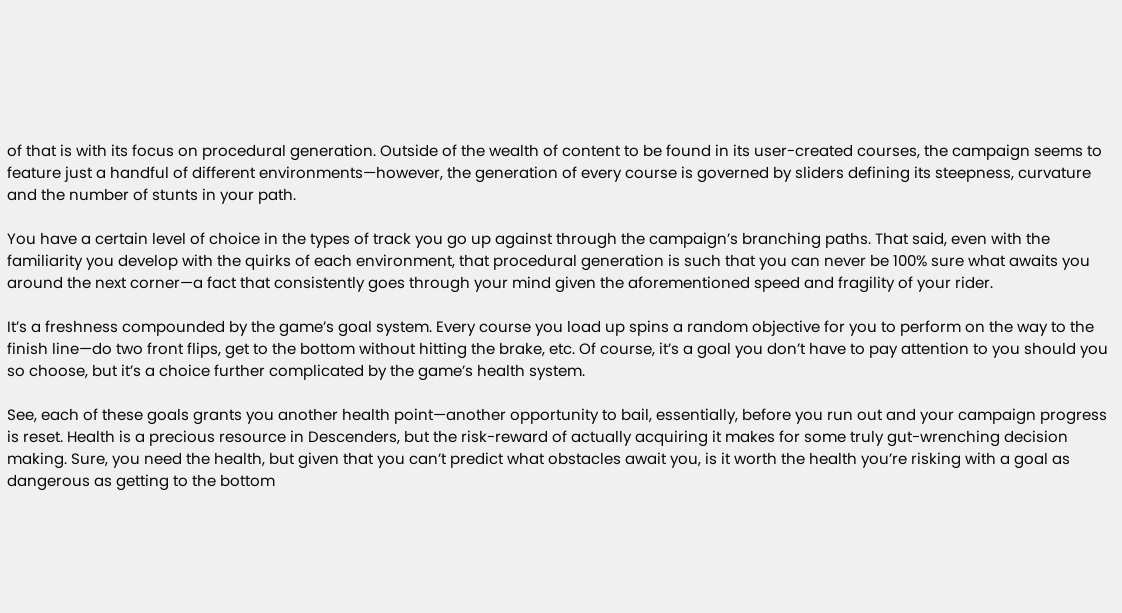of that is with its focus on procedural generation. Outside of the wealth of content to be found in its user-created courses, the campaign seems to feature just a handful of different environments—however, the generation of every course is governed by sliders defining its steepness, curvature and the number of stunts in your path.

You have a certain level of choice in the types of track you go up against through the campaign’s branching paths. That said, even with the familiarity you develop with the quirks of each environment, that procedural generation is such that you can never be 100% sure what awaits you around the next corner—a fact that consistently goes through your mind given the aforementioned speed and fragility of your rider.

It’s a freshness compounded by the game’s goal system. Every course you load up spins a random objective for you to perform on the way to the finish line—do two front flips, get to the bottom without hitting the brake, etc. Of course, it’s a goal you don’t have to pay attention to you should you so choose, but it’s a choice further complicated by the game’s health system.

See, each of these goals grants you another health point—another opportunity to bail, essentially, before you run out and your campaign progress is reset. Health is a precious resource in Descenders, but the risk-reward of actually acquiring it makes for some truly gut-wrenching decision making. Sure, you need the health, but given that you can’t predict what obstacles await you, is it worth the health you’re risking with a goal as dangerous as getting to the bottom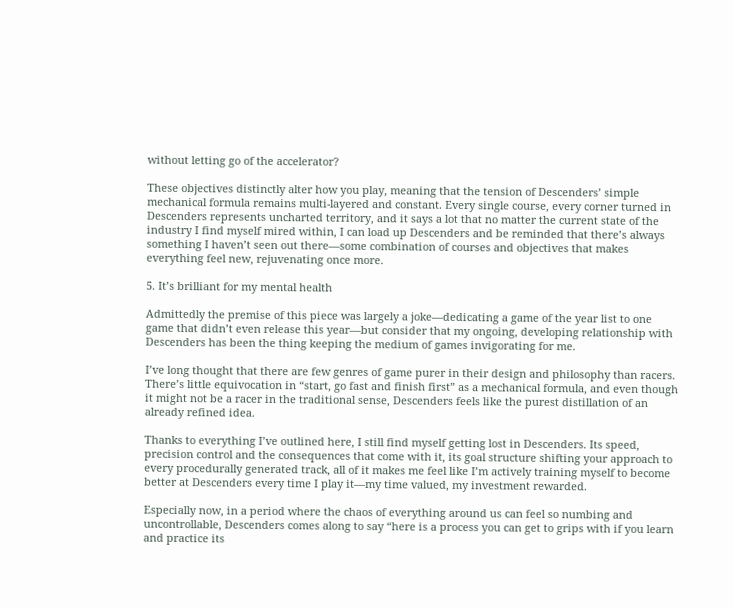without letting go of the accelerator?

These objectives distinctly alter how you play, meaning that the tension of Descenders’ simple mechanical formula remains multi-layered and constant. Every single course, every corner turned in Descenders represents uncharted territory, and it says a lot that no matter the current state of the industry I find myself mired within, I can load up Descenders and be reminded that there’s always something I haven’t seen out there—some combination of courses and objectives that makes everything feel new, rejuvenating once more.

5. It’s brilliant for my mental health

Admittedly the premise of this piece was largely a joke—dedicating a game of the year list to one game that didn’t even release this year—but consider that my ongoing, developing relationship with Descenders has been the thing keeping the medium of games invigorating for me.

I’ve long thought that there are few genres of game purer in their design and philosophy than racers. There’s little equivocation in “start, go fast and finish first” as a mechanical formula, and even though it might not be a racer in the traditional sense, Descenders feels like the purest distillation of an already refined idea.

Thanks to everything I’ve outlined here, I still find myself getting lost in Descenders. Its speed, precision control and the consequences that come with it, its goal structure shifting your approach to every procedurally generated track, all of it makes me feel like I’m actively training myself to become better at Descenders every time I play it—my time valued, my investment rewarded.

Especially now, in a period where the chaos of everything around us can feel so numbing and uncontrollable, Descenders comes along to say “here is a process you can get to grips with if you learn and practice its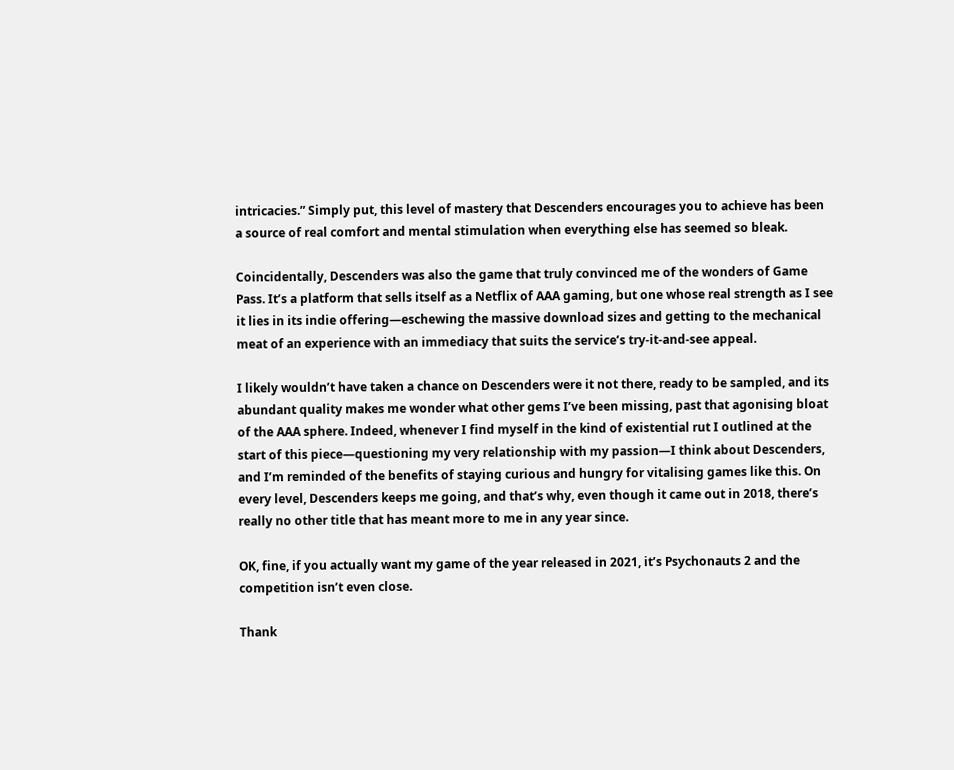intricacies.” Simply put, this level of mastery that Descenders encourages you to achieve has been a source of real comfort and mental stimulation when everything else has seemed so bleak.

Coincidentally, Descenders was also the game that truly convinced me of the wonders of Game Pass. It’s a platform that sells itself as a Netflix of AAA gaming, but one whose real strength as I see it lies in its indie offering—eschewing the massive download sizes and getting to the mechanical meat of an experience with an immediacy that suits the service’s try-it-and-see appeal.

I likely wouldn’t have taken a chance on Descenders were it not there, ready to be sampled, and its abundant quality makes me wonder what other gems I’ve been missing, past that agonising bloat of the AAA sphere. Indeed, whenever I find myself in the kind of existential rut I outlined at the start of this piece—questioning my very relationship with my passion—I think about Descenders, and I’m reminded of the benefits of staying curious and hungry for vitalising games like this. On every level, Descenders keeps me going, and that’s why, even though it came out in 2018, there’s really no other title that has meant more to me in any year since.

OK, fine, if you actually want my game of the year released in 2021, it’s Psychonauts 2 and the competition isn’t even close.

Thank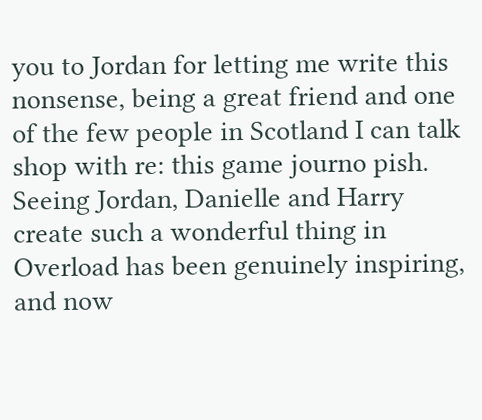you to Jordan for letting me write this nonsense, being a great friend and one of the few people in Scotland I can talk shop with re: this game journo pish. Seeing Jordan, Danielle and Harry create such a wonderful thing in Overload has been genuinely inspiring, and now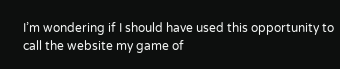I’m wondering if I should have used this opportunity to call the website my game of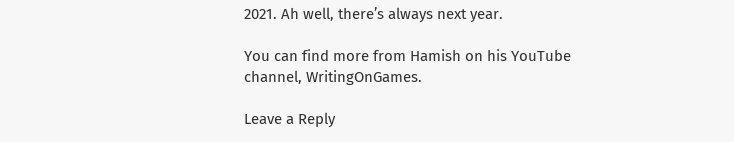2021. Ah well, there’s always next year.

You can find more from Hamish on his YouTube channel, WritingOnGames.

Leave a Reply